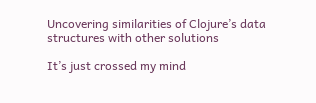Uncovering similarities of Clojure’s data structures with other solutions

It’s just crossed my mind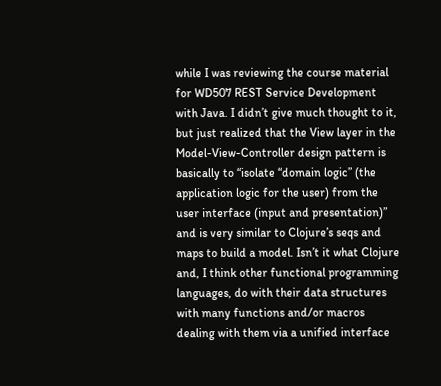while I was reviewing the course material for WD507 REST Service Development with Java. I didn’t give much thought to it, but just realized that the View layer in the Model-View-Controller design pattern is basically to “isolate “domain logic” (the application logic for the user) from the user interface (input and presentation)” and is very similar to Clojure’s seqs and maps to build a model. Isn’t it what Clojure and, I think other functional programming languages, do with their data structures with many functions and/or macros dealing with them via a unified interface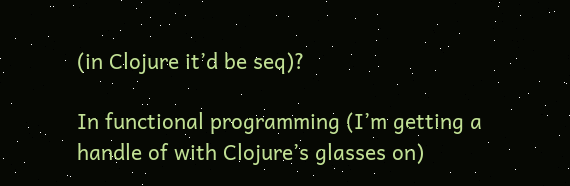(in Clojure it’d be seq)?

In functional programming (I’m getting a handle of with Clojure’s glasses on)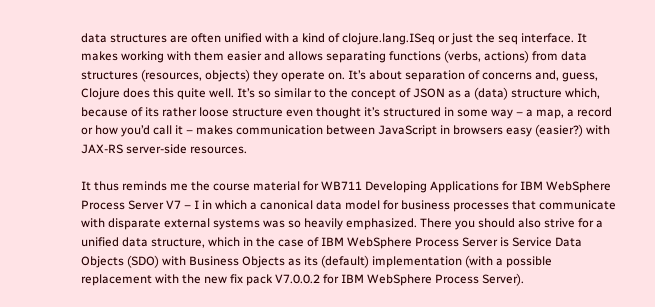data structures are often unified with a kind of clojure.lang.ISeq or just the seq interface. It makes working with them easier and allows separating functions (verbs, actions) from data structures (resources, objects) they operate on. It’s about separation of concerns and, guess, Clojure does this quite well. It’s so similar to the concept of JSON as a (data) structure which, because of its rather loose structure even thought it’s structured in some way – a map, a record or how you’d call it – makes communication between JavaScript in browsers easy (easier?) with JAX-RS server-side resources.

It thus reminds me the course material for WB711 Developing Applications for IBM WebSphere Process Server V7 – I in which a canonical data model for business processes that communicate with disparate external systems was so heavily emphasized. There you should also strive for a unified data structure, which in the case of IBM WebSphere Process Server is Service Data Objects (SDO) with Business Objects as its (default) implementation (with a possible replacement with the new fix pack V7.0.0.2 for IBM WebSphere Process Server).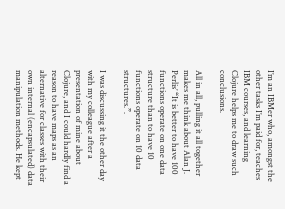I’m an IBMer who, amongst the other tasks I’m paid for, teaches IBM courses, and learning Clojure helps me to draw such conclusions.

All in all, pulling it all together makes me think about Alan J. Perlis’ “It is better to have 100 functions operate on one data structure than to have 10 functions operate on 10 data structures.”.

I was discussing it the other day with my colleague after a presentation of mine about Clojure, and I could hardly find a reason to have maps as an alternative for classes with their own internal (encapsulated) data manipulation methods. He kept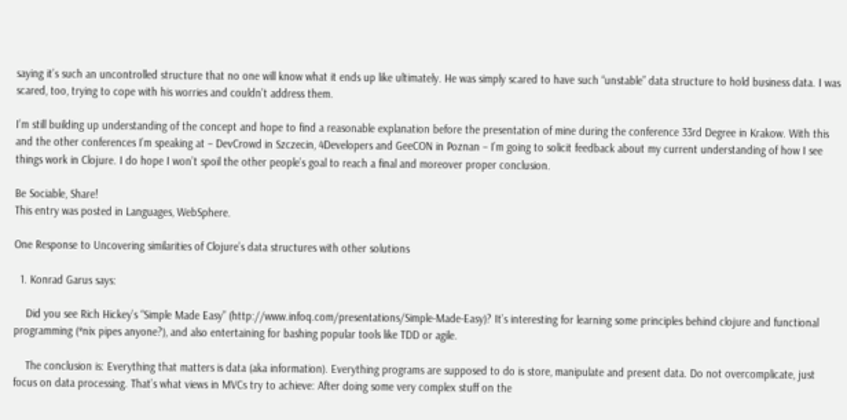saying it’s such an uncontrolled structure that no one will know what it ends up like ultimately. He was simply scared to have such “unstable” data structure to hold business data. I was scared, too, trying to cope with his worries and couldn’t address them.

I’m still building up understanding of the concept and hope to find a reasonable explanation before the presentation of mine during the conference 33rd Degree in Krakow. With this and the other conferences I’m speaking at – DevCrowd in Szczecin, 4Developers and GeeCON in Poznan – I’m going to solicit feedback about my current understanding of how I see things work in Clojure. I do hope I won’t spoil the other people’s goal to reach a final and moreover proper conclusion.

Be Sociable, Share!
This entry was posted in Languages, WebSphere.

One Response to Uncovering similarities of Clojure’s data structures with other solutions

  1. Konrad Garus says:

    Did you see Rich Hickey’s “Simple Made Easy” (http://www.infoq.com/presentations/Simple-Made-Easy)? It’s interesting for learning some principles behind clojure and functional programming (*nix pipes anyone?), and also entertaining for bashing popular tools like TDD or agile.

    The conclusion is: Everything that matters is data (aka information). Everything programs are supposed to do is store, manipulate and present data. Do not overcomplicate, just focus on data processing. That’s what views in MVCs try to achieve: After doing some very complex stuff on the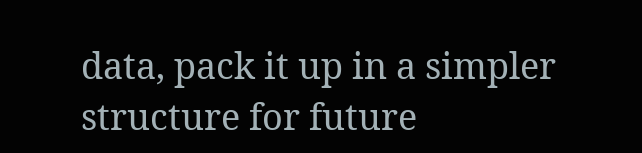data, pack it up in a simpler structure for future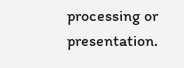processing or presentation.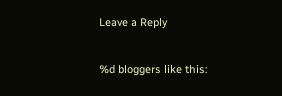Leave a Reply

%d bloggers like this: